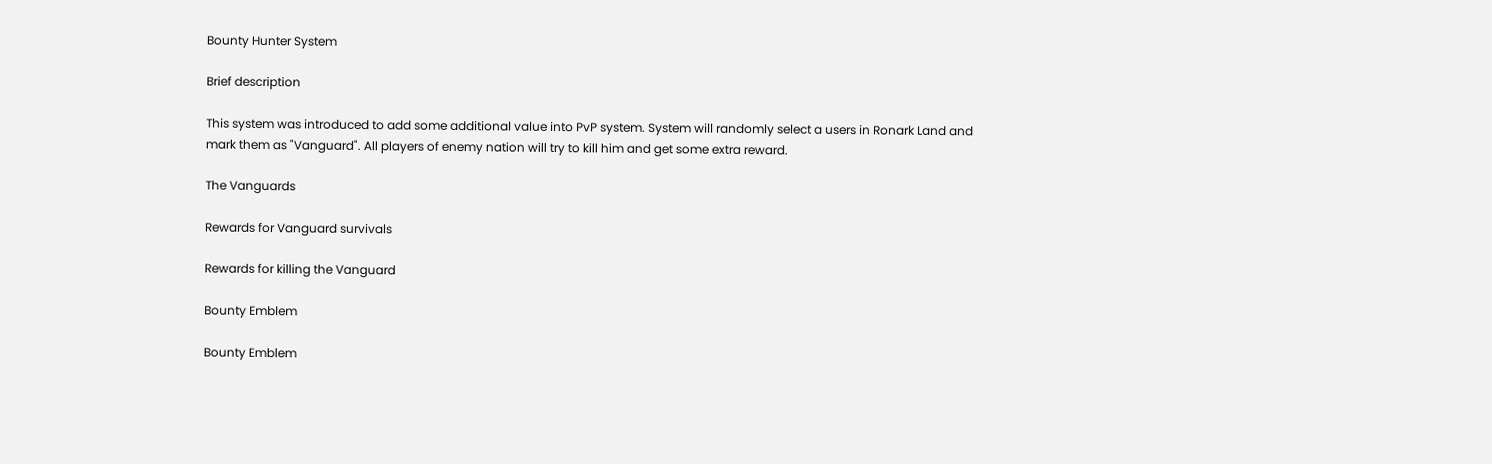Bounty Hunter System

Brief description

This system was introduced to add some additional value into PvP system. System will randomly select a users in Ronark Land and mark them as "Vanguard". All players of enemy nation will try to kill him and get some extra reward.

The Vanguards

Rewards for Vanguard survivals

Rewards for killing the Vanguard

Bounty Emblem

Bounty Emblem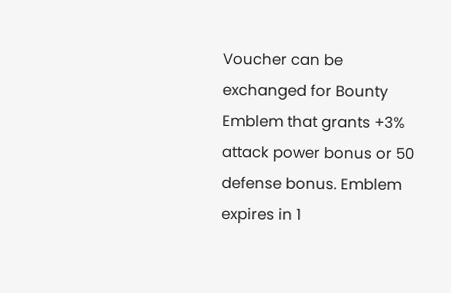Voucher can be exchanged for Bounty Emblem that grants +3% attack power bonus or 50 defense bonus. Emblem expires in 1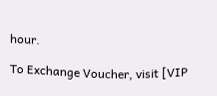hour.

To Exchange Voucher, visit [VIP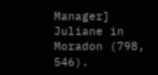Manager] Juliane in Moradon (798, 546).